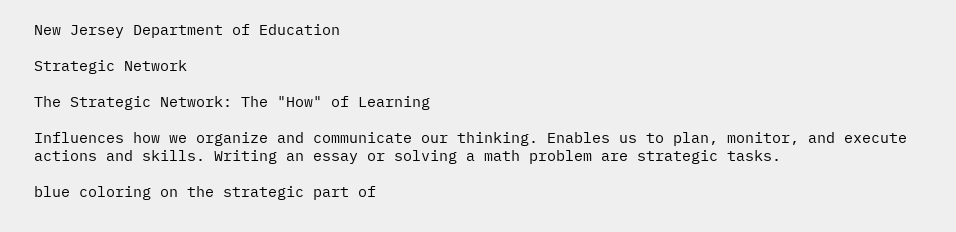New Jersey Department of Education

Strategic Network

The Strategic Network: The "How" of Learning

Influences how we organize and communicate our thinking. Enables us to plan, monitor, and execute actions and skills. Writing an essay or solving a math problem are strategic tasks.

blue coloring on the strategic part of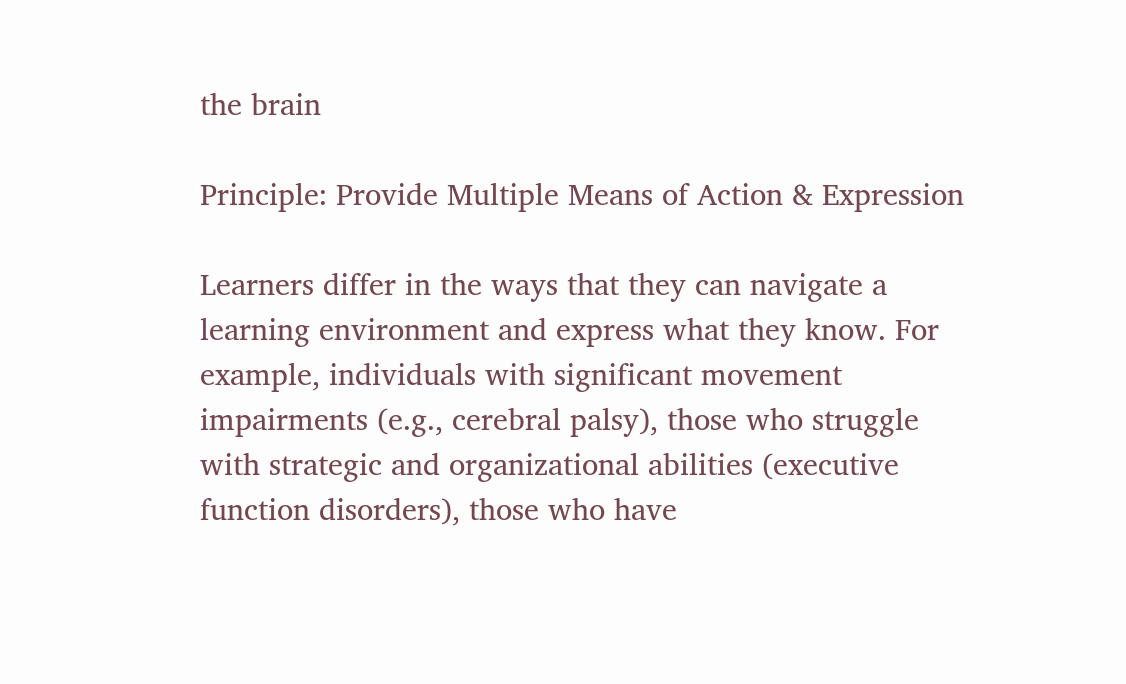the brain

Principle: Provide Multiple Means of Action & Expression

Learners differ in the ways that they can navigate a learning environment and express what they know. For example, individuals with significant movement impairments (e.g., cerebral palsy), those who struggle with strategic and organizational abilities (executive function disorders), those who have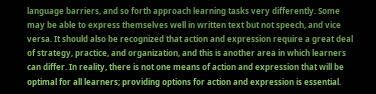language barriers, and so forth approach learning tasks very differently. Some may be able to express themselves well in written text but not speech, and vice versa. It should also be recognized that action and expression require a great deal of strategy, practice, and organization, and this is another area in which learners can differ. In reality, there is not one means of action and expression that will be optimal for all learners; providing options for action and expression is essential.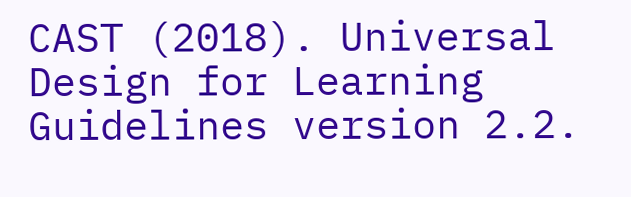CAST (2018). Universal Design for Learning Guidelines version 2.2.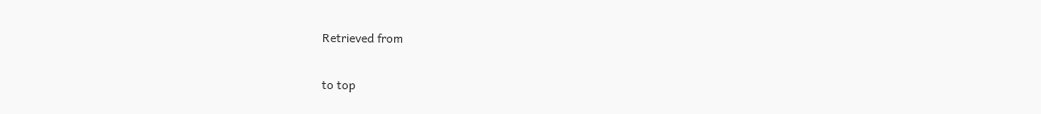Retrieved from

to top